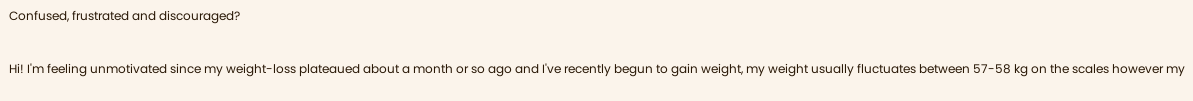Confused, frustrated and discouraged?

Hi! I'm feeling unmotivated since my weight-loss plateaued about a month or so ago and I've recently begun to gain weight, my weight usually fluctuates between 57-58 kg on the scales however my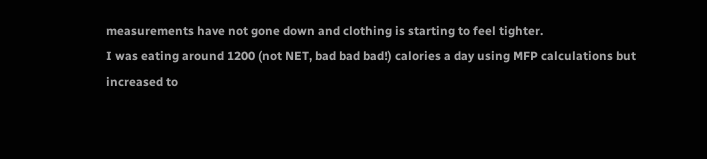measurements have not gone down and clothing is starting to feel tighter.
I was eating around 1200 (not NET, bad bad bad!) calories a day using MFP calculations but increased to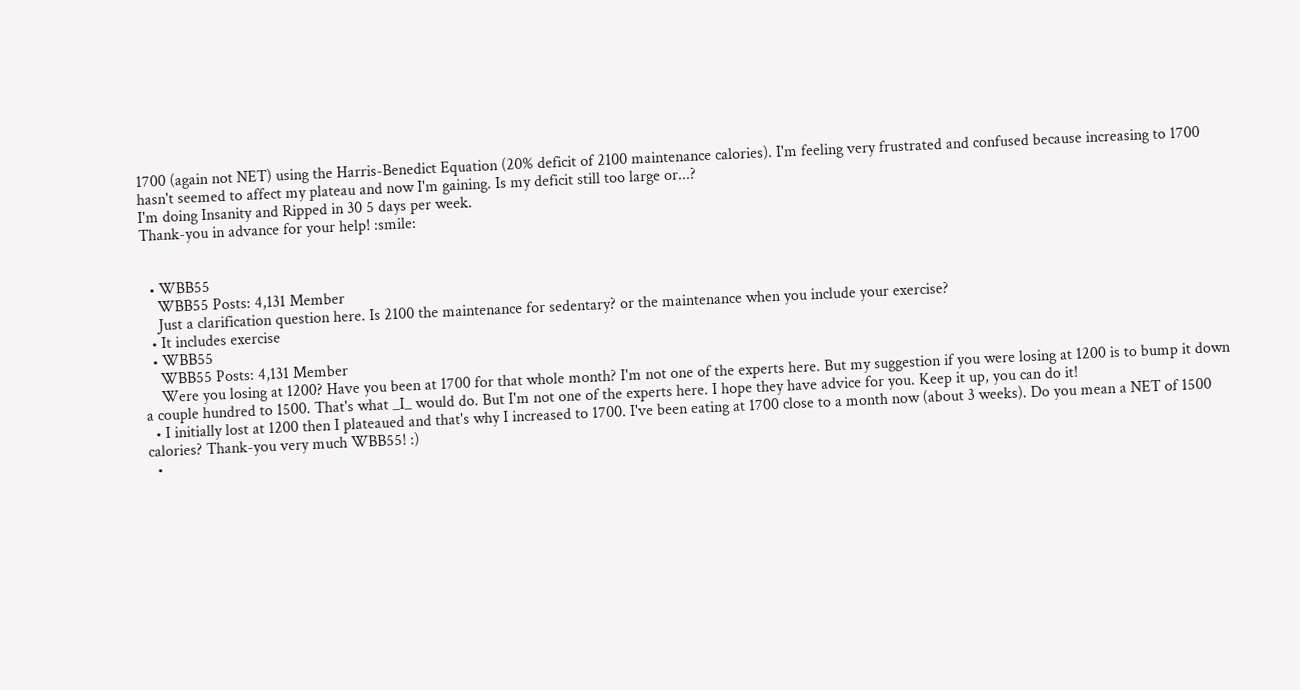1700 (again not NET) using the Harris-Benedict Equation (20% deficit of 2100 maintenance calories). I'm feeling very frustrated and confused because increasing to 1700 hasn't seemed to affect my plateau and now I'm gaining. Is my deficit still too large or...?
I'm doing Insanity and Ripped in 30 5 days per week.
Thank-you in advance for your help! :smile:


  • WBB55
    WBB55 Posts: 4,131 Member
    Just a clarification question here. Is 2100 the maintenance for sedentary? or the maintenance when you include your exercise?
  • It includes exercise
  • WBB55
    WBB55 Posts: 4,131 Member
    Were you losing at 1200? Have you been at 1700 for that whole month? I'm not one of the experts here. But my suggestion if you were losing at 1200 is to bump it down a couple hundred to 1500. That's what _I_ would do. But I'm not one of the experts here. I hope they have advice for you. Keep it up, you can do it!
  • I initially lost at 1200 then I plateaued and that's why I increased to 1700. I've been eating at 1700 close to a month now (about 3 weeks). Do you mean a NET of 1500 calories? Thank-you very much WBB55! :)
  •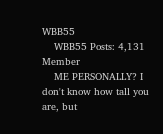WBB55
    WBB55 Posts: 4,131 Member
    ME PERSONALLY? I don't know how tall you are, but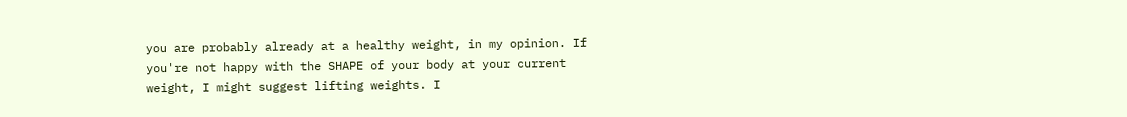you are probably already at a healthy weight, in my opinion. If you're not happy with the SHAPE of your body at your current weight, I might suggest lifting weights. I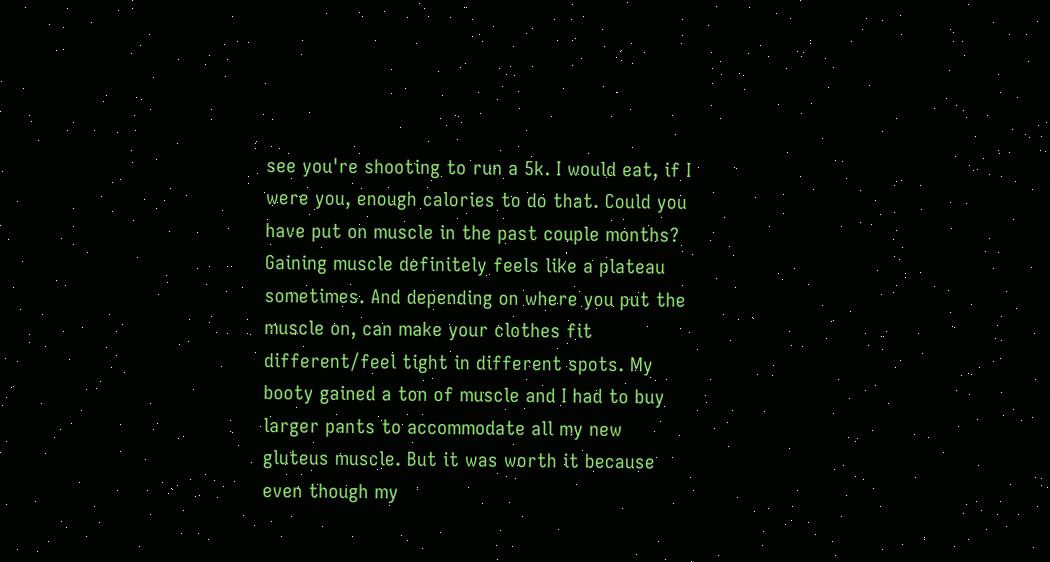see you're shooting to run a 5k. I would eat, if I were you, enough calories to do that. Could you have put on muscle in the past couple months? Gaining muscle definitely feels like a plateau sometimes. And depending on where you put the muscle on, can make your clothes fit different/feel tight in different spots. My booty gained a ton of muscle and I had to buy larger pants to accommodate all my new gluteus muscle. But it was worth it because even though my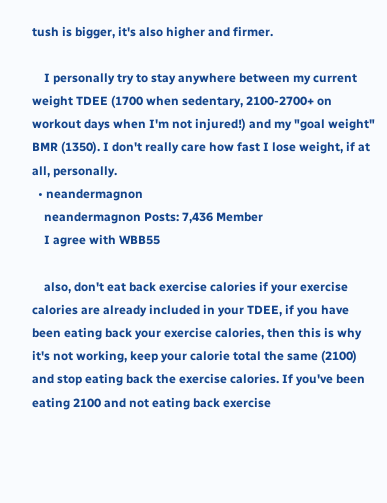tush is bigger, it's also higher and firmer.

    I personally try to stay anywhere between my current weight TDEE (1700 when sedentary, 2100-2700+ on workout days when I'm not injured!) and my "goal weight" BMR (1350). I don't really care how fast I lose weight, if at all, personally.
  • neandermagnon
    neandermagnon Posts: 7,436 Member
    I agree with WBB55

    also, don't eat back exercise calories if your exercise calories are already included in your TDEE, if you have been eating back your exercise calories, then this is why it's not working, keep your calorie total the same (2100) and stop eating back the exercise calories. If you've been eating 2100 and not eating back exercise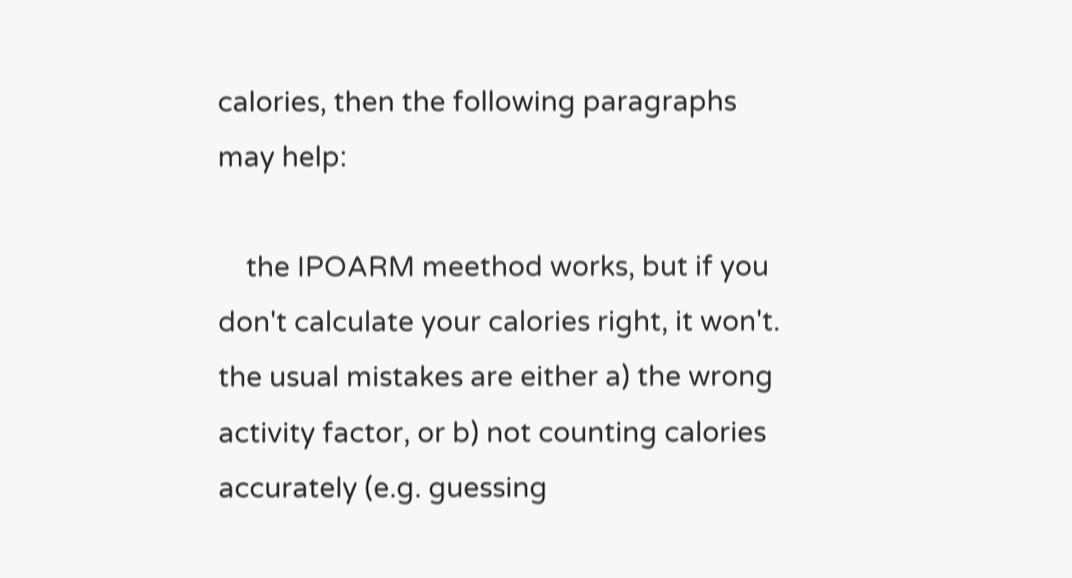calories, then the following paragraphs may help:

    the IPOARM meethod works, but if you don't calculate your calories right, it won't. the usual mistakes are either a) the wrong activity factor, or b) not counting calories accurately (e.g. guessing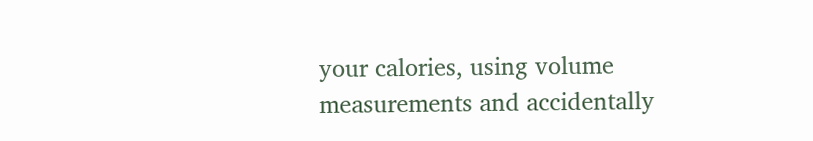your calories, using volume measurements and accidentally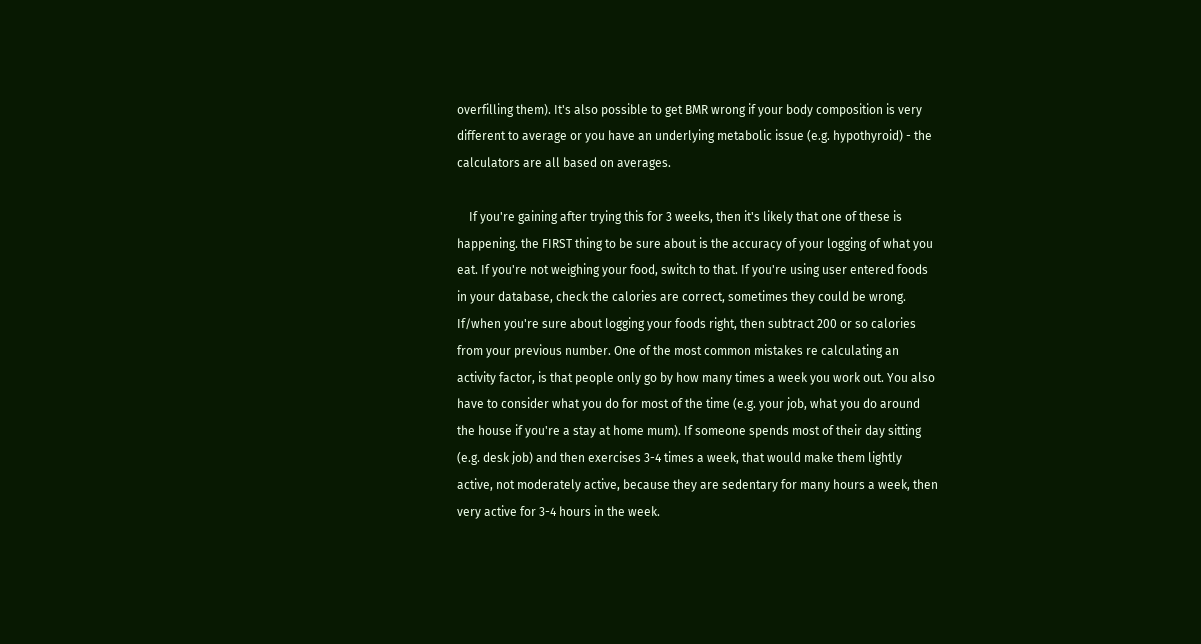overfilling them). It's also possible to get BMR wrong if your body composition is very different to average or you have an underlying metabolic issue (e.g. hypothyroid) - the calculators are all based on averages.

    If you're gaining after trying this for 3 weeks, then it's likely that one of these is happening. the FIRST thing to be sure about is the accuracy of your logging of what you eat. If you're not weighing your food, switch to that. If you're using user entered foods in your database, check the calories are correct, sometimes they could be wrong. If/when you're sure about logging your foods right, then subtract 200 or so calories from your previous number. One of the most common mistakes re calculating an activity factor, is that people only go by how many times a week you work out. You also have to consider what you do for most of the time (e.g. your job, what you do around the house if you're a stay at home mum). If someone spends most of their day sitting (e.g. desk job) and then exercises 3-4 times a week, that would make them lightly active, not moderately active, because they are sedentary for many hours a week, then very active for 3-4 hours in the week.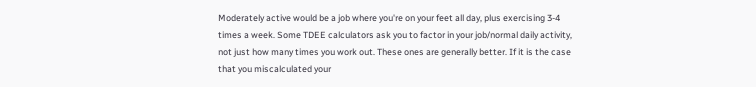Moderately active would be a job where you're on your feet all day, plus exercising 3-4 times a week. Some TDEE calculators ask you to factor in your job/normal daily activity, not just how many times you work out. These ones are generally better. If it is the case that you miscalculated your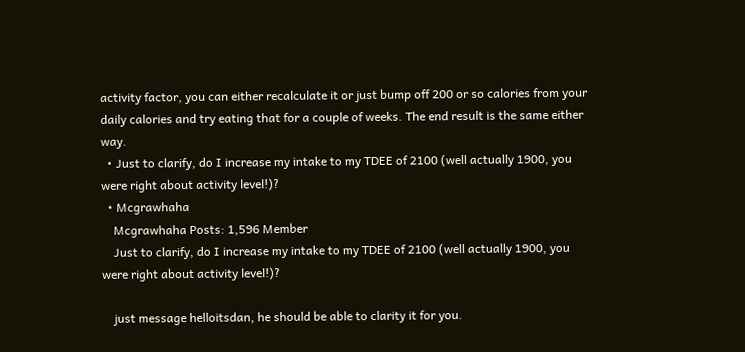activity factor, you can either recalculate it or just bump off 200 or so calories from your daily calories and try eating that for a couple of weeks. The end result is the same either way.
  • Just to clarify, do I increase my intake to my TDEE of 2100 (well actually 1900, you were right about activity level!)?
  • Mcgrawhaha
    Mcgrawhaha Posts: 1,596 Member
    Just to clarify, do I increase my intake to my TDEE of 2100 (well actually 1900, you were right about activity level!)?

    just message helloitsdan, he should be able to clarity it for you.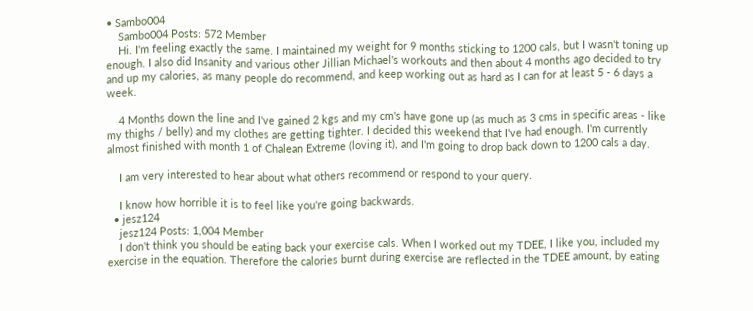• Sambo004
    Sambo004 Posts: 572 Member
    Hi. I'm feeling exactly the same. I maintained my weight for 9 months sticking to 1200 cals, but I wasn't toning up enough. I also did Insanity and various other Jillian Michael's workouts and then about 4 months ago decided to try and up my calories, as many people do recommend, and keep working out as hard as I can for at least 5 - 6 days a week.

    4 Months down the line and I've gained 2 kgs and my cm's have gone up (as much as 3 cms in specific areas - like my thighs / belly) and my clothes are getting tighter. I decided this weekend that I've had enough. I'm currently almost finished with month 1 of Chalean Extreme (loving it), and I'm going to drop back down to 1200 cals a day.

    I am very interested to hear about what others recommend or respond to your query.

    I know how horrible it is to feel like you're going backwards.
  • jesz124
    jesz124 Posts: 1,004 Member
    I don't think you should be eating back your exercise cals. When I worked out my TDEE, I like you, included my exercise in the equation. Therefore the calories burnt during exercise are reflected in the TDEE amount, by eating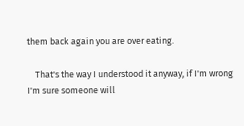them back again you are over eating.

    That's the way I understood it anyway, if I'm wrong I'm sure someone will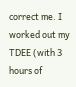correct me. I worked out my TDEE (with 3 hours of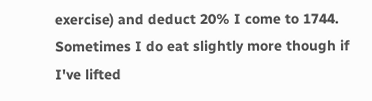exercise) and deduct 20% I come to 1744. Sometimes I do eat slightly more though if I've lifted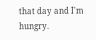that day and I'm hungry.